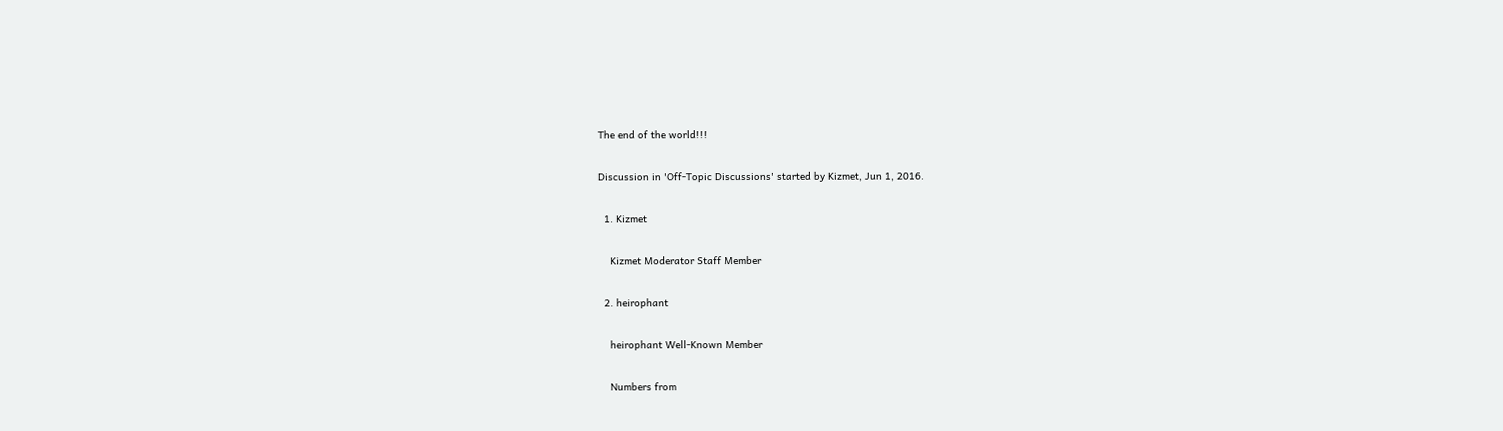The end of the world!!!

Discussion in 'Off-Topic Discussions' started by Kizmet, Jun 1, 2016.

  1. Kizmet

    Kizmet Moderator Staff Member

  2. heirophant

    heirophant Well-Known Member

    Numbers from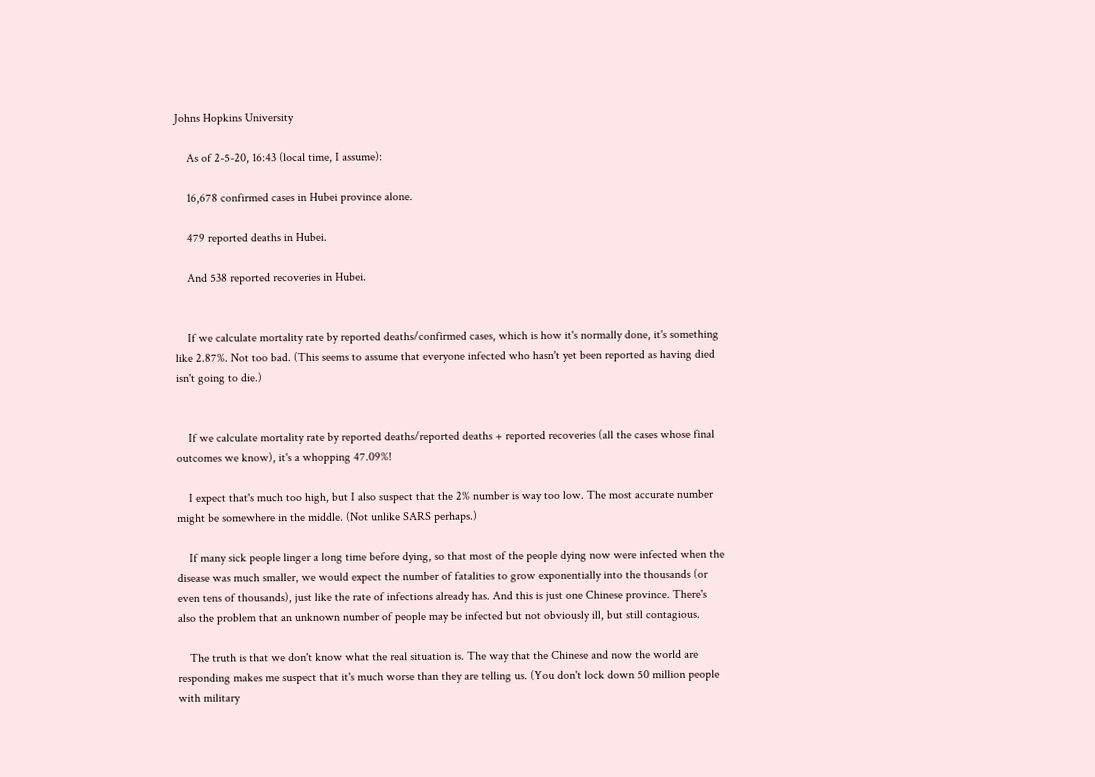Johns Hopkins University

    As of 2-5-20, 16:43 (local time, I assume):

    16,678 confirmed cases in Hubei province alone.

    479 reported deaths in Hubei.

    And 538 reported recoveries in Hubei.


    If we calculate mortality rate by reported deaths/confirmed cases, which is how it's normally done, it's something like 2.87%. Not too bad. (This seems to assume that everyone infected who hasn't yet been reported as having died isn't going to die.)


    If we calculate mortality rate by reported deaths/reported deaths + reported recoveries (all the cases whose final outcomes we know), it's a whopping 47.09%!

    I expect that's much too high, but I also suspect that the 2% number is way too low. The most accurate number might be somewhere in the middle. (Not unlike SARS perhaps.)

    If many sick people linger a long time before dying, so that most of the people dying now were infected when the disease was much smaller, we would expect the number of fatalities to grow exponentially into the thousands (or even tens of thousands), just like the rate of infections already has. And this is just one Chinese province. There's also the problem that an unknown number of people may be infected but not obviously ill, but still contagious.

    The truth is that we don't know what the real situation is. The way that the Chinese and now the world are responding makes me suspect that it's much worse than they are telling us. (You don't lock down 50 million people with military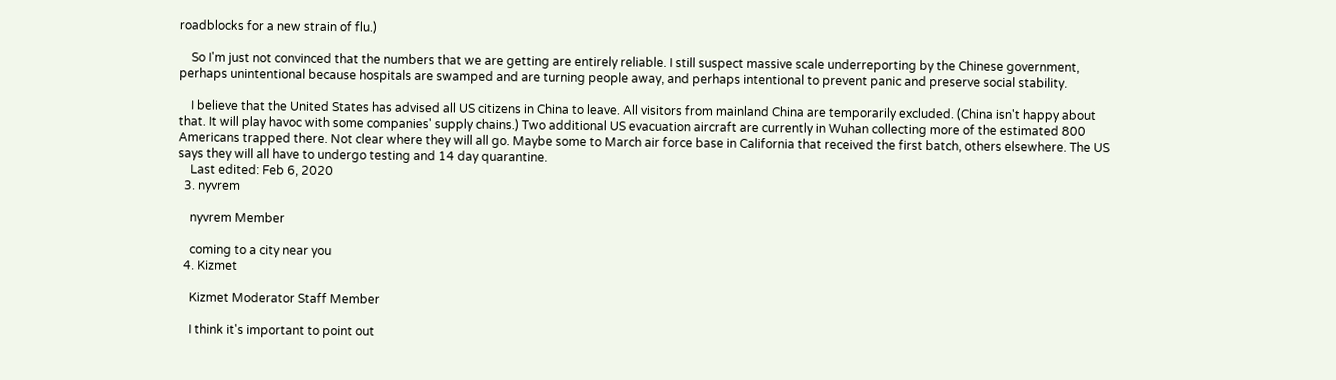roadblocks for a new strain of flu.)

    So I'm just not convinced that the numbers that we are getting are entirely reliable. I still suspect massive scale underreporting by the Chinese government, perhaps unintentional because hospitals are swamped and are turning people away, and perhaps intentional to prevent panic and preserve social stability.

    I believe that the United States has advised all US citizens in China to leave. All visitors from mainland China are temporarily excluded. (China isn't happy about that. It will play havoc with some companies' supply chains.) Two additional US evacuation aircraft are currently in Wuhan collecting more of the estimated 800 Americans trapped there. Not clear where they will all go. Maybe some to March air force base in California that received the first batch, others elsewhere. The US says they will all have to undergo testing and 14 day quarantine.
    Last edited: Feb 6, 2020
  3. nyvrem

    nyvrem Member

    coming to a city near you
  4. Kizmet

    Kizmet Moderator Staff Member

    I think it's important to point out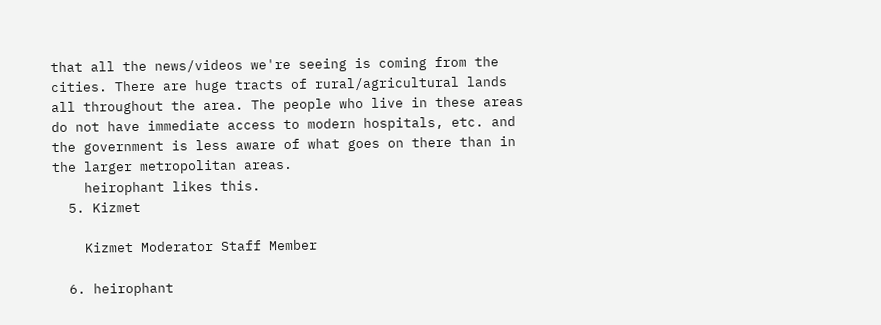that all the news/videos we're seeing is coming from the cities. There are huge tracts of rural/agricultural lands all throughout the area. The people who live in these areas do not have immediate access to modern hospitals, etc. and the government is less aware of what goes on there than in the larger metropolitan areas.
    heirophant likes this.
  5. Kizmet

    Kizmet Moderator Staff Member

  6. heirophant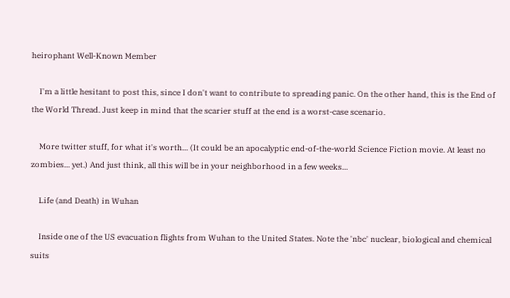heirophant Well-Known Member

    I'm a little hesitant to post this, since I don't want to contribute to spreading panic. On the other hand, this is the End of the World Thread. Just keep in mind that the scarier stuff at the end is a worst-case scenario.

    More twitter stuff, for what it's worth... (It could be an apocalyptic end-of-the-world Science Fiction movie. At least no zombies... yet.) And just think, all this will be in your neighborhood in a few weeks...

    Life (and Death) in Wuhan

    Inside one of the US evacuation flights from Wuhan to the United States. Note the 'nbc' nuclear, biological and chemical suits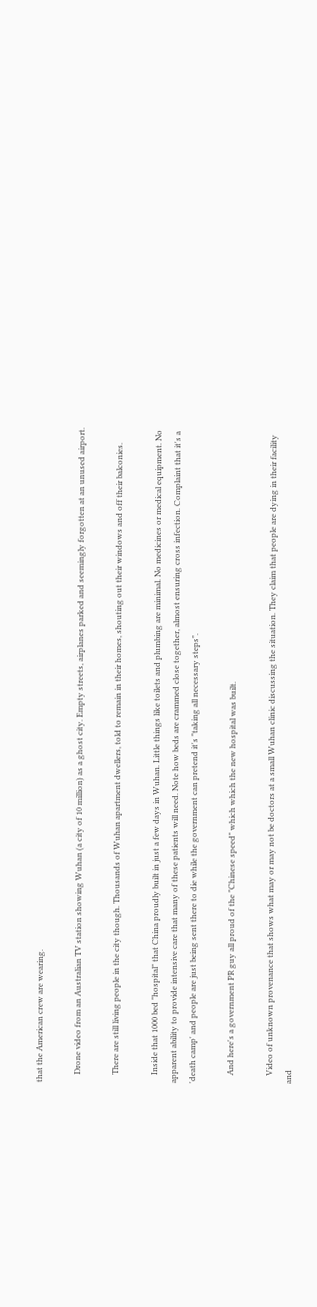that the American crew are wearing.

    Drone video from an Australian TV station showing Wuhan (a city of 10 million) as a ghost city. Empty streets, airplanes parked and seemingly forgotten at an unused airport.

    There are still living people in the city though. Thousands of Wuhan apartment dwellers, told to remain in their homes, shouting out their windows and off their balconies.

    Inside that 1000 bed "hospital" that China proudly built in just a few days in Wuhan. Little things like toilets and plumbing are minimal. No medicines or medical equipment. No apparent ability to provide intensive care that many of these patients will need. Note how beds are crammed close together, almost ensuring cross infection. Complaint that it's a 'death camp' and people are just being sent there to die while the government can pretend it's "taking all necessary steps".

    And here's a government PR guy all proud of the "Chinese speed" which which the new hospital was built.

    Video of unknown provenance that shows what may or may not be doctors at a small Wuhan clinic discussing the situation. They claim that people are dying in their facility and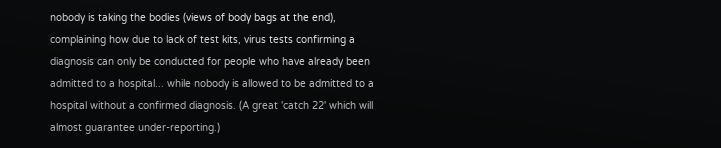nobody is taking the bodies (views of body bags at the end), complaining how due to lack of test kits, virus tests confirming a diagnosis can only be conducted for people who have already been admitted to a hospital... while nobody is allowed to be admitted to a hospital without a confirmed diagnosis. (A great 'catch 22' which will almost guarantee under-reporting.)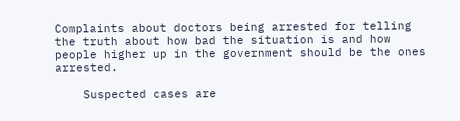Complaints about doctors being arrested for telling the truth about how bad the situation is and how people higher up in the government should be the ones arrested.

    Suspected cases are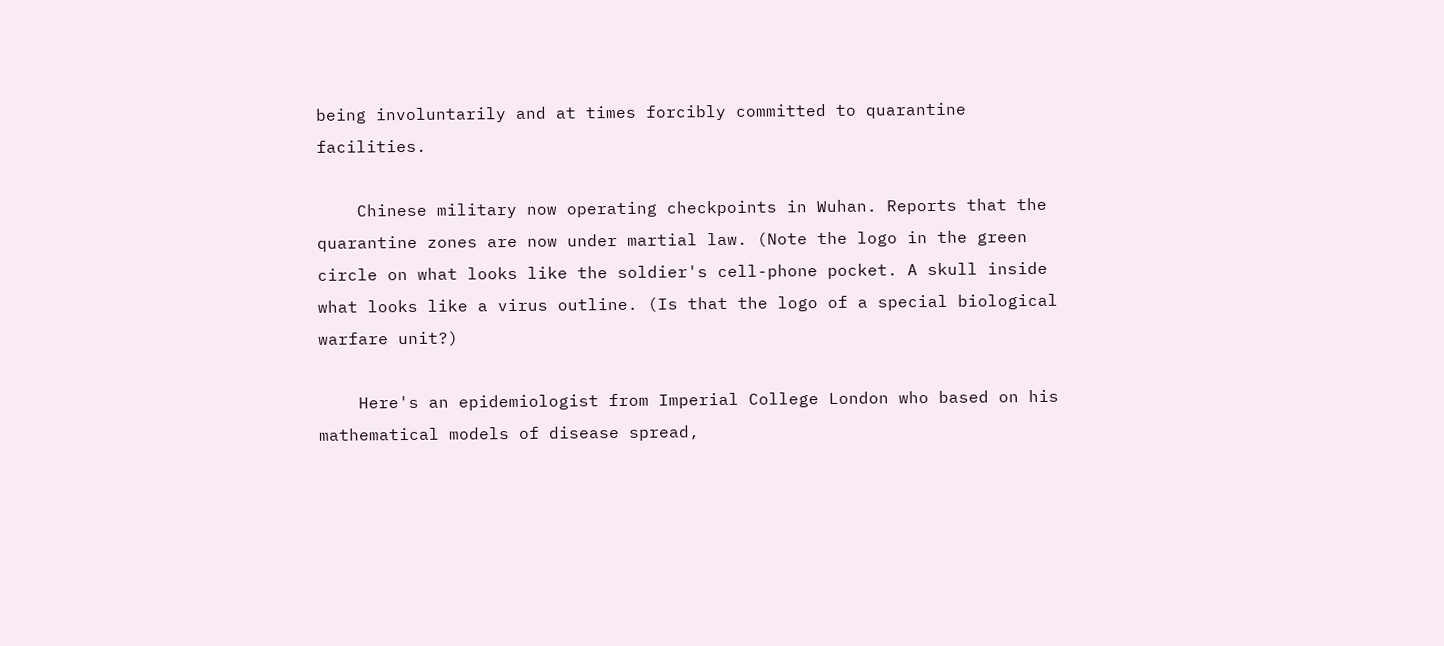being involuntarily and at times forcibly committed to quarantine facilities.

    Chinese military now operating checkpoints in Wuhan. Reports that the quarantine zones are now under martial law. (Note the logo in the green circle on what looks like the soldier's cell-phone pocket. A skull inside what looks like a virus outline. (Is that the logo of a special biological warfare unit?)

    Here's an epidemiologist from Imperial College London who based on his mathematical models of disease spread,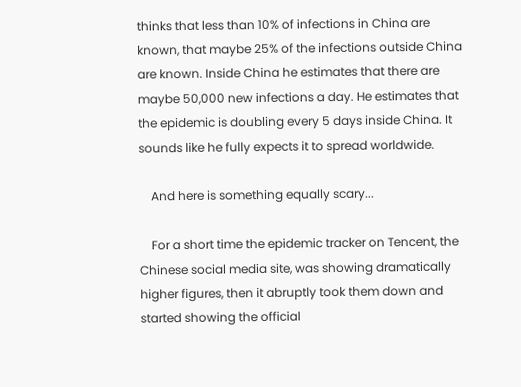thinks that less than 10% of infections in China are known, that maybe 25% of the infections outside China are known. Inside China he estimates that there are maybe 50,000 new infections a day. He estimates that the epidemic is doubling every 5 days inside China. It sounds like he fully expects it to spread worldwide.

    And here is something equally scary...

    For a short time the epidemic tracker on Tencent, the Chinese social media site, was showing dramatically higher figures, then it abruptly took them down and started showing the official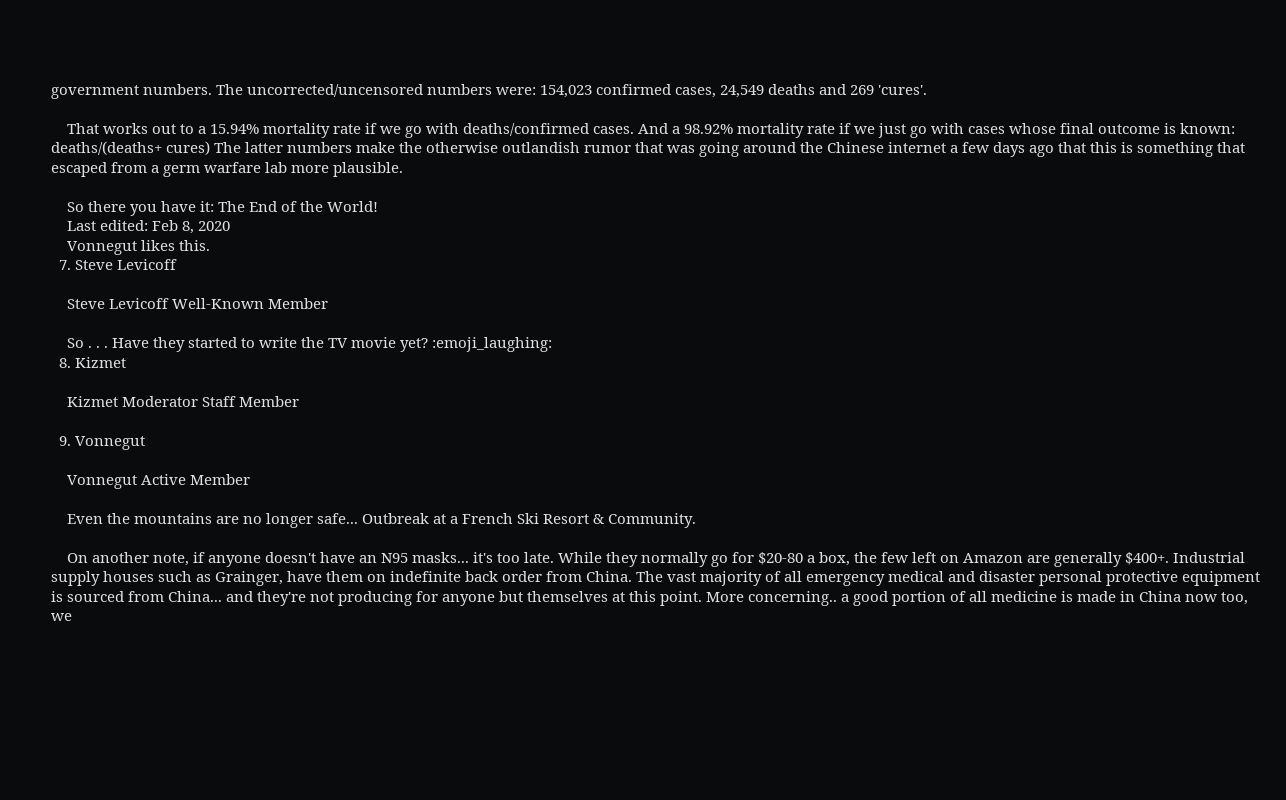government numbers. The uncorrected/uncensored numbers were: 154,023 confirmed cases, 24,549 deaths and 269 'cures'.

    That works out to a 15.94% mortality rate if we go with deaths/confirmed cases. And a 98.92% mortality rate if we just go with cases whose final outcome is known: deaths/(deaths+ cures) The latter numbers make the otherwise outlandish rumor that was going around the Chinese internet a few days ago that this is something that escaped from a germ warfare lab more plausible.

    So there you have it: The End of the World!
    Last edited: Feb 8, 2020
    Vonnegut likes this.
  7. Steve Levicoff

    Steve Levicoff Well-Known Member

    So . . . Have they started to write the TV movie yet? :emoji_laughing:
  8. Kizmet

    Kizmet Moderator Staff Member

  9. Vonnegut

    Vonnegut Active Member

    Even the mountains are no longer safe... Outbreak at a French Ski Resort & Community.

    On another note, if anyone doesn't have an N95 masks... it's too late. While they normally go for $20-80 a box, the few left on Amazon are generally $400+. Industrial supply houses such as Grainger, have them on indefinite back order from China. The vast majority of all emergency medical and disaster personal protective equipment is sourced from China... and they're not producing for anyone but themselves at this point. More concerning.. a good portion of all medicine is made in China now too, we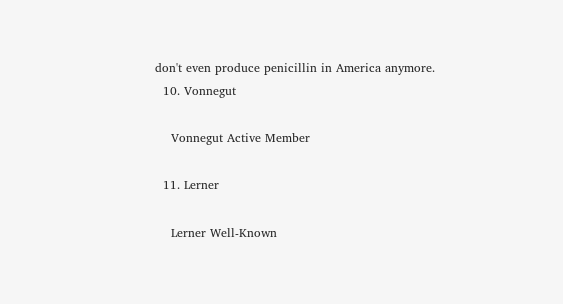don't even produce penicillin in America anymore.
  10. Vonnegut

    Vonnegut Active Member

  11. Lerner

    Lerner Well-Known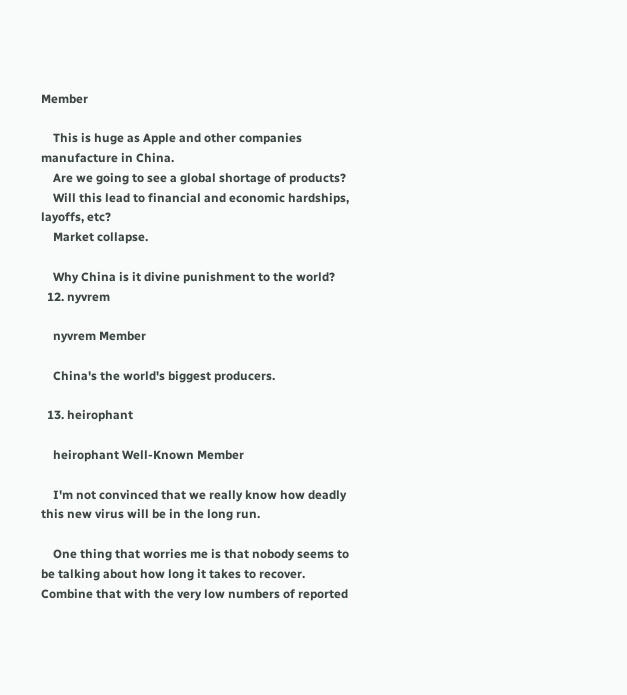Member

    This is huge as Apple and other companies manufacture in China.
    Are we going to see a global shortage of products?
    Will this lead to financial and economic hardships, layoffs, etc?
    Market collapse.

    Why China is it divine punishment to the world?
  12. nyvrem

    nyvrem Member

    China's the world's biggest producers.

  13. heirophant

    heirophant Well-Known Member

    I'm not convinced that we really know how deadly this new virus will be in the long run.

    One thing that worries me is that nobody seems to be talking about how long it takes to recover. Combine that with the very low numbers of reported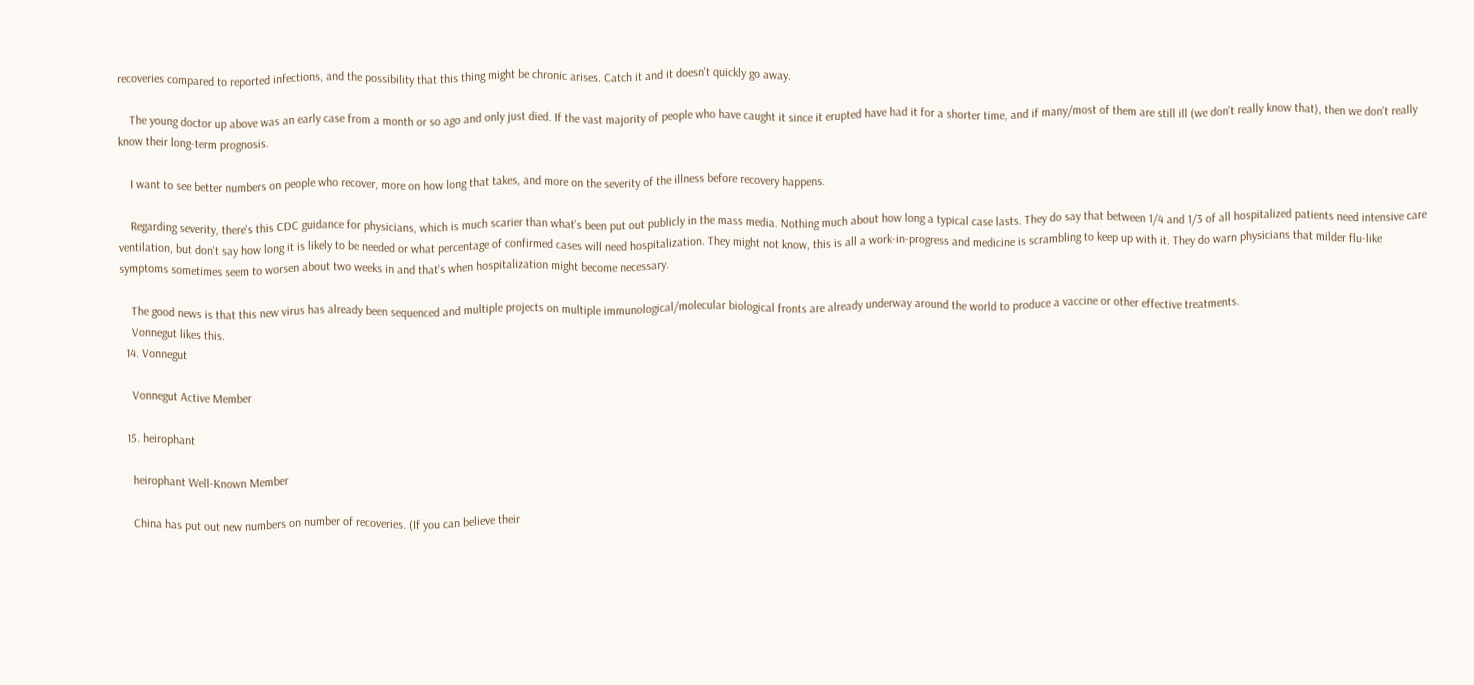recoveries compared to reported infections, and the possibility that this thing might be chronic arises. Catch it and it doesn't quickly go away.

    The young doctor up above was an early case from a month or so ago and only just died. If the vast majority of people who have caught it since it erupted have had it for a shorter time, and if many/most of them are still ill (we don't really know that), then we don't really know their long-term prognosis.

    I want to see better numbers on people who recover, more on how long that takes, and more on the severity of the illness before recovery happens.

    Regarding severity, there's this CDC guidance for physicians, which is much scarier than what's been put out publicly in the mass media. Nothing much about how long a typical case lasts. They do say that between 1/4 and 1/3 of all hospitalized patients need intensive care ventilation, but don't say how long it is likely to be needed or what percentage of confirmed cases will need hospitalization. They might not know, this is all a work-in-progress and medicine is scrambling to keep up with it. They do warn physicians that milder flu-like symptoms sometimes seem to worsen about two weeks in and that's when hospitalization might become necessary.

    The good news is that this new virus has already been sequenced and multiple projects on multiple immunological/molecular biological fronts are already underway around the world to produce a vaccine or other effective treatments.
    Vonnegut likes this.
  14. Vonnegut

    Vonnegut Active Member

  15. heirophant

    heirophant Well-Known Member

    China has put out new numbers on number of recoveries. (If you can believe their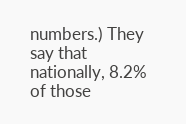numbers.) They say that nationally, 8.2% of those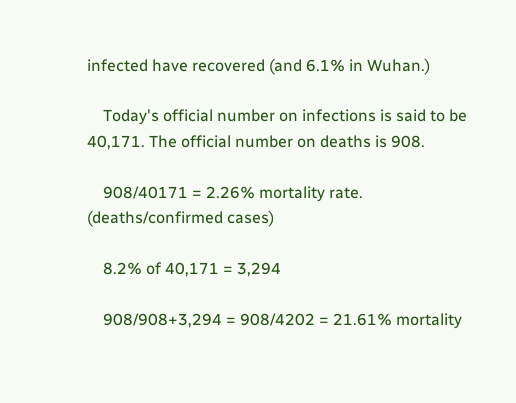infected have recovered (and 6.1% in Wuhan.)

    Today's official number on infections is said to be 40,171. The official number on deaths is 908.

    908/40171 = 2.26% mortality rate. (deaths/confirmed cases)

    8.2% of 40,171 = 3,294

    908/908+3,294 = 908/4202 = 21.61% mortality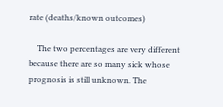rate (deaths/known outcomes)

    The two percentages are very different because there are so many sick whose prognosis is still unknown. The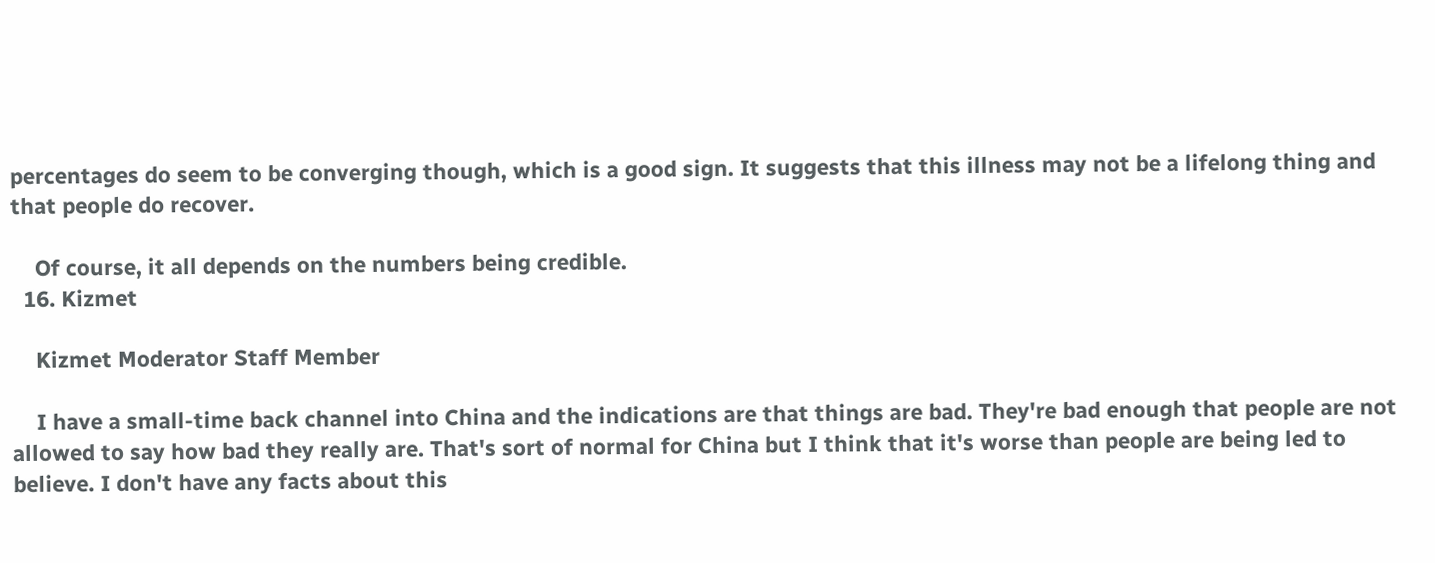percentages do seem to be converging though, which is a good sign. It suggests that this illness may not be a lifelong thing and that people do recover.

    Of course, it all depends on the numbers being credible.
  16. Kizmet

    Kizmet Moderator Staff Member

    I have a small-time back channel into China and the indications are that things are bad. They're bad enough that people are not allowed to say how bad they really are. That's sort of normal for China but I think that it's worse than people are being led to believe. I don't have any facts about this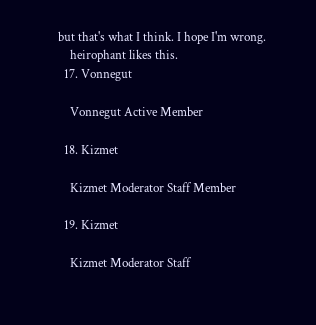but that's what I think. I hope I'm wrong.
    heirophant likes this.
  17. Vonnegut

    Vonnegut Active Member

  18. Kizmet

    Kizmet Moderator Staff Member

  19. Kizmet

    Kizmet Moderator Staff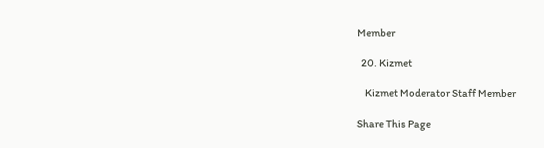Member

  20. Kizmet

    Kizmet Moderator Staff Member

Share This Page